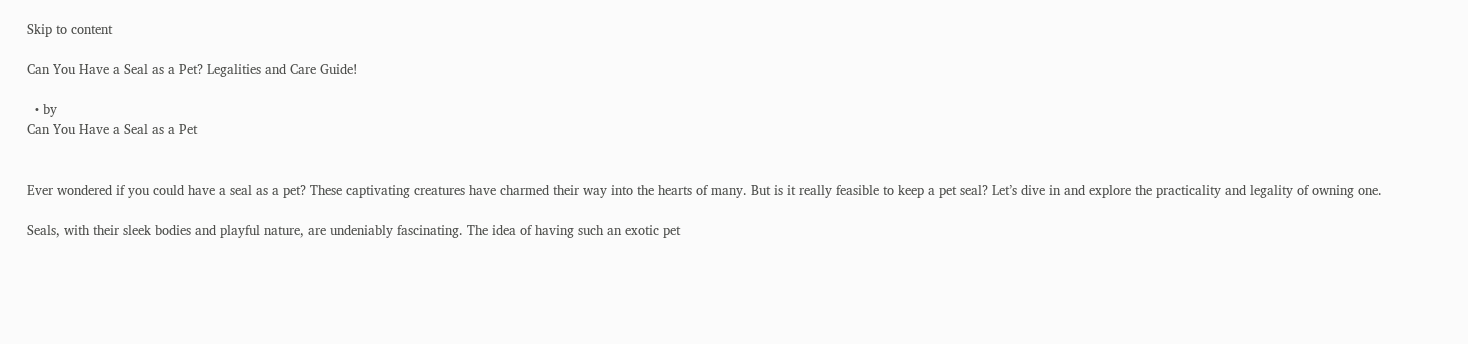Skip to content

Can You Have a Seal as a Pet? Legalities and Care Guide!

  • by
Can You Have a Seal as a Pet


Ever wondered if you could have a seal as a pet? These captivating creatures have charmed their way into the hearts of many. But is it really feasible to keep a pet seal? Let’s dive in and explore the practicality and legality of owning one.

Seals, with their sleek bodies and playful nature, are undeniably fascinating. The idea of having such an exotic pet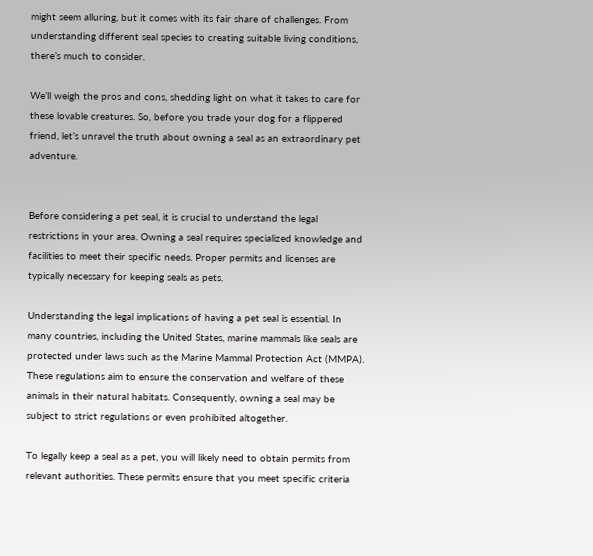might seem alluring, but it comes with its fair share of challenges. From understanding different seal species to creating suitable living conditions, there’s much to consider.

We’ll weigh the pros and cons, shedding light on what it takes to care for these lovable creatures. So, before you trade your dog for a flippered friend, let’s unravel the truth about owning a seal as an extraordinary pet adventure.


Before considering a pet seal, it is crucial to understand the legal restrictions in your area. Owning a seal requires specialized knowledge and facilities to meet their specific needs. Proper permits and licenses are typically necessary for keeping seals as pets.

Understanding the legal implications of having a pet seal is essential. In many countries, including the United States, marine mammals like seals are protected under laws such as the Marine Mammal Protection Act (MMPA). These regulations aim to ensure the conservation and welfare of these animals in their natural habitats. Consequently, owning a seal may be subject to strict regulations or even prohibited altogether.

To legally keep a seal as a pet, you will likely need to obtain permits from relevant authorities. These permits ensure that you meet specific criteria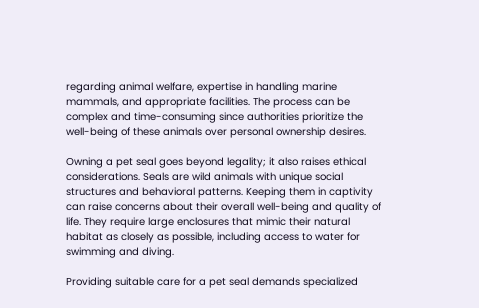regarding animal welfare, expertise in handling marine mammals, and appropriate facilities. The process can be complex and time-consuming since authorities prioritize the well-being of these animals over personal ownership desires.

Owning a pet seal goes beyond legality; it also raises ethical considerations. Seals are wild animals with unique social structures and behavioral patterns. Keeping them in captivity can raise concerns about their overall well-being and quality of life. They require large enclosures that mimic their natural habitat as closely as possible, including access to water for swimming and diving.

Providing suitable care for a pet seal demands specialized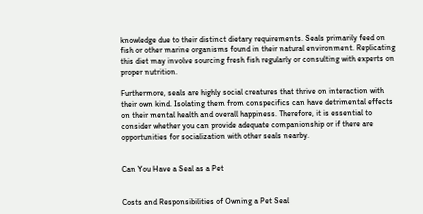knowledge due to their distinct dietary requirements. Seals primarily feed on fish or other marine organisms found in their natural environment. Replicating this diet may involve sourcing fresh fish regularly or consulting with experts on proper nutrition.

Furthermore, seals are highly social creatures that thrive on interaction with their own kind. Isolating them from conspecifics can have detrimental effects on their mental health and overall happiness. Therefore, it is essential to consider whether you can provide adequate companionship or if there are opportunities for socialization with other seals nearby.


Can You Have a Seal as a Pet


Costs and Responsibilities of Owning a Pet Seal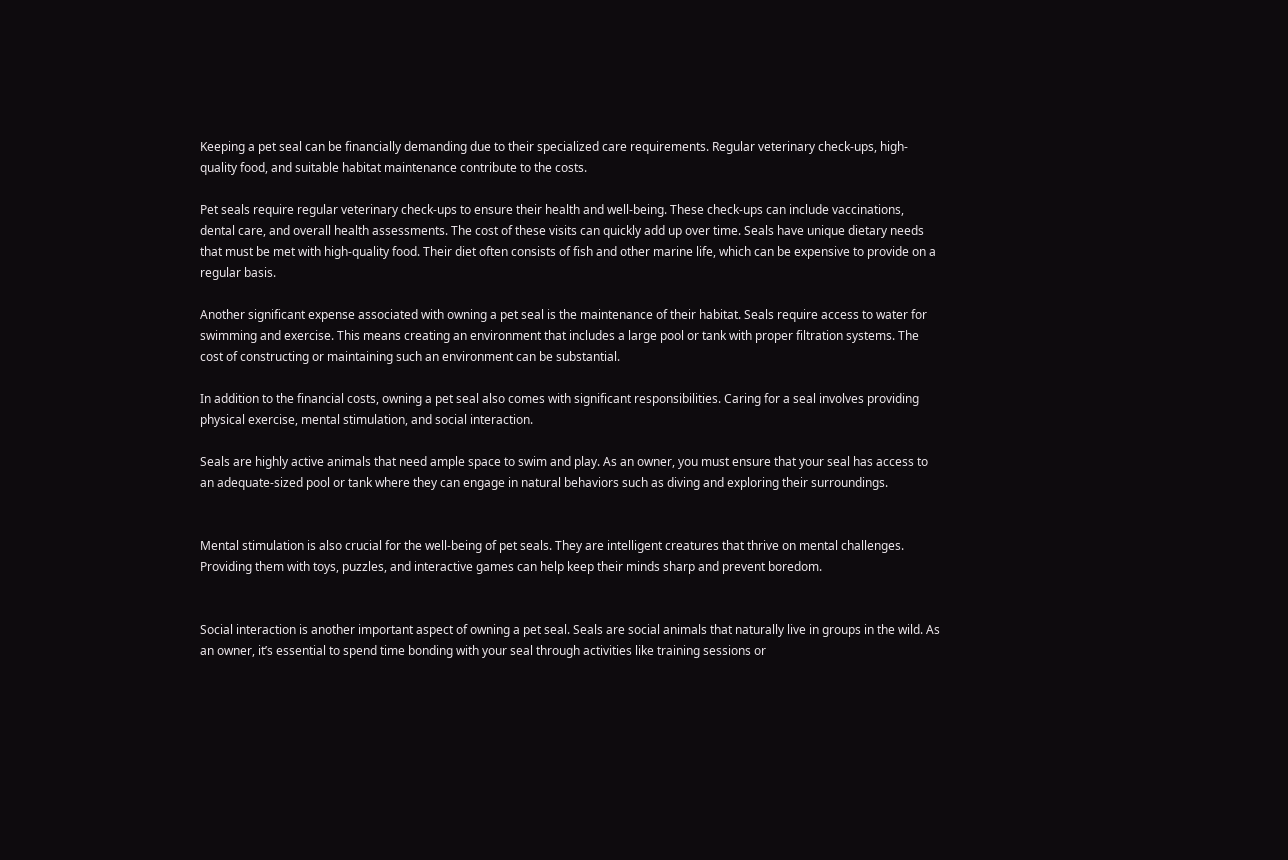Keeping a pet seal can be financially demanding due to their specialized care requirements. Regular veterinary check-ups, high-quality food, and suitable habitat maintenance contribute to the costs.

Pet seals require regular veterinary check-ups to ensure their health and well-being. These check-ups can include vaccinations, dental care, and overall health assessments. The cost of these visits can quickly add up over time. Seals have unique dietary needs that must be met with high-quality food. Their diet often consists of fish and other marine life, which can be expensive to provide on a regular basis.

Another significant expense associated with owning a pet seal is the maintenance of their habitat. Seals require access to water for swimming and exercise. This means creating an environment that includes a large pool or tank with proper filtration systems. The cost of constructing or maintaining such an environment can be substantial.

In addition to the financial costs, owning a pet seal also comes with significant responsibilities. Caring for a seal involves providing physical exercise, mental stimulation, and social interaction.

Seals are highly active animals that need ample space to swim and play. As an owner, you must ensure that your seal has access to an adequate-sized pool or tank where they can engage in natural behaviors such as diving and exploring their surroundings.


Mental stimulation is also crucial for the well-being of pet seals. They are intelligent creatures that thrive on mental challenges. Providing them with toys, puzzles, and interactive games can help keep their minds sharp and prevent boredom.


Social interaction is another important aspect of owning a pet seal. Seals are social animals that naturally live in groups in the wild. As an owner, it’s essential to spend time bonding with your seal through activities like training sessions or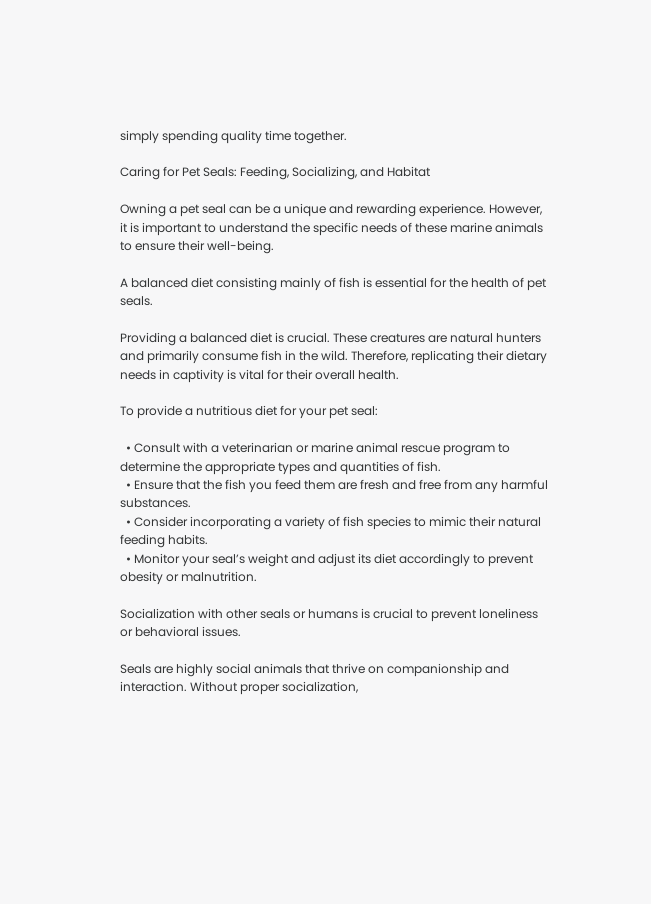simply spending quality time together.

Caring for Pet Seals: Feeding, Socializing, and Habitat

Owning a pet seal can be a unique and rewarding experience. However, it is important to understand the specific needs of these marine animals to ensure their well-being.

A balanced diet consisting mainly of fish is essential for the health of pet seals.

Providing a balanced diet is crucial. These creatures are natural hunters and primarily consume fish in the wild. Therefore, replicating their dietary needs in captivity is vital for their overall health.

To provide a nutritious diet for your pet seal:

  • Consult with a veterinarian or marine animal rescue program to determine the appropriate types and quantities of fish.
  • Ensure that the fish you feed them are fresh and free from any harmful substances.
  • Consider incorporating a variety of fish species to mimic their natural feeding habits.
  • Monitor your seal’s weight and adjust its diet accordingly to prevent obesity or malnutrition.

Socialization with other seals or humans is crucial to prevent loneliness or behavioral issues.

Seals are highly social animals that thrive on companionship and interaction. Without proper socialization,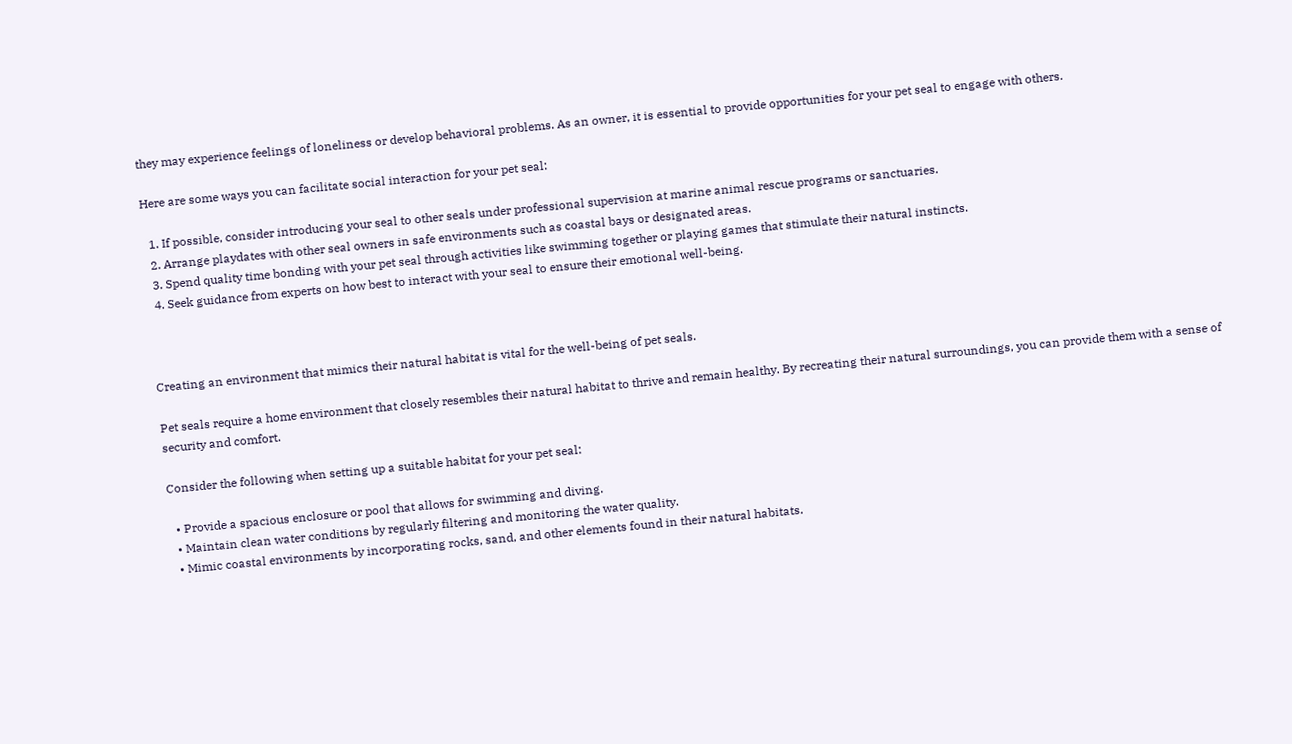they may experience feelings of loneliness or develop behavioral problems. As an owner, it is essential to provide opportunities for your pet seal to engage with others.

Here are some ways you can facilitate social interaction for your pet seal:

  1. If possible, consider introducing your seal to other seals under professional supervision at marine animal rescue programs or sanctuaries.
  2. Arrange playdates with other seal owners in safe environments such as coastal bays or designated areas.
  3. Spend quality time bonding with your pet seal through activities like swimming together or playing games that stimulate their natural instincts.
  4. Seek guidance from experts on how best to interact with your seal to ensure their emotional well-being.



Creating an environment that mimics their natural habitat is vital for the well-being of pet seals.

Pet seals require a home environment that closely resembles their natural habitat to thrive and remain healthy. By recreating their natural surroundings, you can provide them with a sense of security and comfort.

Consider the following when setting up a suitable habitat for your pet seal:

  • Provide a spacious enclosure or pool that allows for swimming and diving.
  • Maintain clean water conditions by regularly filtering and monitoring the water quality.
  • Mimic coastal environments by incorporating rocks, sand, and other elements found in their natural habitats.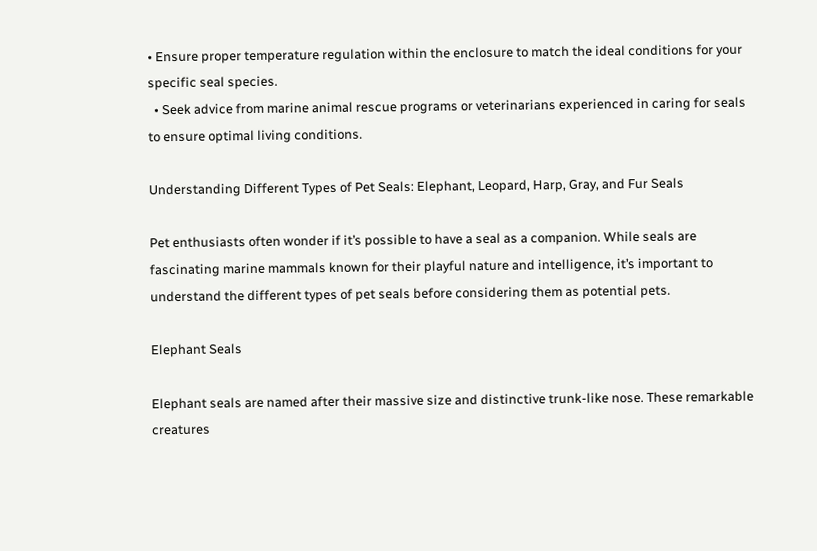• Ensure proper temperature regulation within the enclosure to match the ideal conditions for your specific seal species.
  • Seek advice from marine animal rescue programs or veterinarians experienced in caring for seals to ensure optimal living conditions.

Understanding Different Types of Pet Seals: Elephant, Leopard, Harp, Gray, and Fur Seals

Pet enthusiasts often wonder if it’s possible to have a seal as a companion. While seals are fascinating marine mammals known for their playful nature and intelligence, it’s important to understand the different types of pet seals before considering them as potential pets.

Elephant Seals

Elephant seals are named after their massive size and distinctive trunk-like nose. These remarkable creatures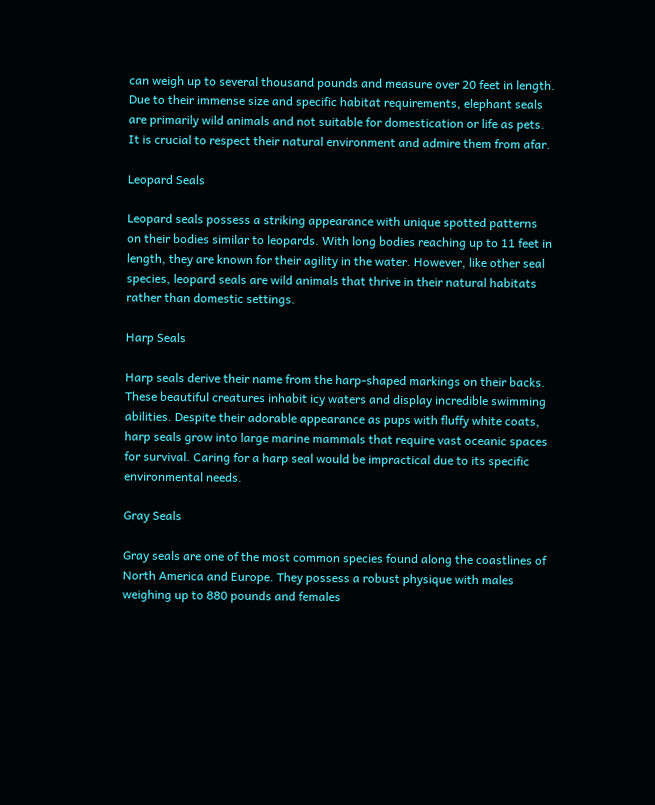can weigh up to several thousand pounds and measure over 20 feet in length. Due to their immense size and specific habitat requirements, elephant seals are primarily wild animals and not suitable for domestication or life as pets. It is crucial to respect their natural environment and admire them from afar.

Leopard Seals

Leopard seals possess a striking appearance with unique spotted patterns on their bodies similar to leopards. With long bodies reaching up to 11 feet in length, they are known for their agility in the water. However, like other seal species, leopard seals are wild animals that thrive in their natural habitats rather than domestic settings.

Harp Seals

Harp seals derive their name from the harp-shaped markings on their backs. These beautiful creatures inhabit icy waters and display incredible swimming abilities. Despite their adorable appearance as pups with fluffy white coats, harp seals grow into large marine mammals that require vast oceanic spaces for survival. Caring for a harp seal would be impractical due to its specific environmental needs.

Gray Seals

Gray seals are one of the most common species found along the coastlines of North America and Europe. They possess a robust physique with males weighing up to 880 pounds and females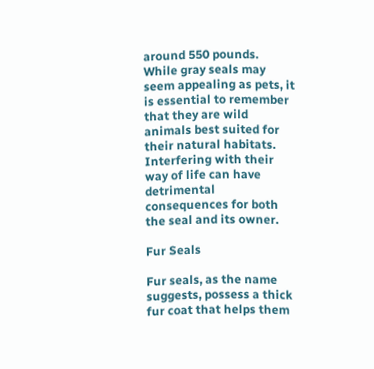around 550 pounds. While gray seals may seem appealing as pets, it is essential to remember that they are wild animals best suited for their natural habitats. Interfering with their way of life can have detrimental consequences for both the seal and its owner.

Fur Seals

Fur seals, as the name suggests, possess a thick fur coat that helps them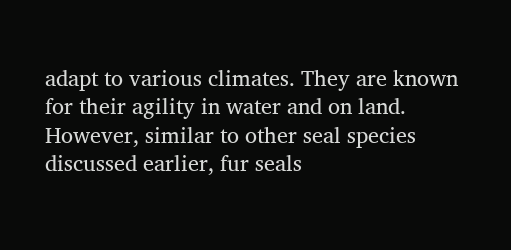adapt to various climates. They are known for their agility in water and on land. However, similar to other seal species discussed earlier, fur seals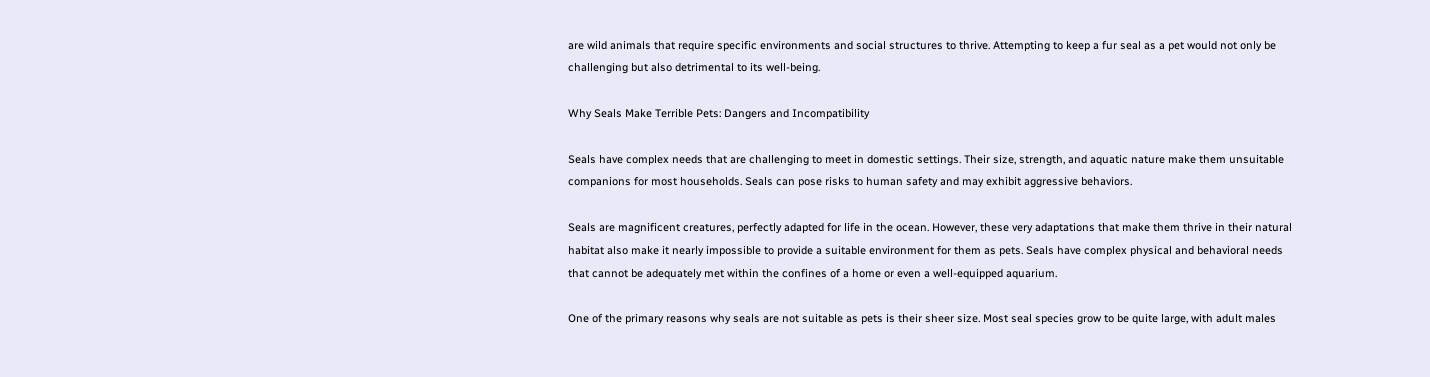are wild animals that require specific environments and social structures to thrive. Attempting to keep a fur seal as a pet would not only be challenging but also detrimental to its well-being.

Why Seals Make Terrible Pets: Dangers and Incompatibility

Seals have complex needs that are challenging to meet in domestic settings. Their size, strength, and aquatic nature make them unsuitable companions for most households. Seals can pose risks to human safety and may exhibit aggressive behaviors.

Seals are magnificent creatures, perfectly adapted for life in the ocean. However, these very adaptations that make them thrive in their natural habitat also make it nearly impossible to provide a suitable environment for them as pets. Seals have complex physical and behavioral needs that cannot be adequately met within the confines of a home or even a well-equipped aquarium.

One of the primary reasons why seals are not suitable as pets is their sheer size. Most seal species grow to be quite large, with adult males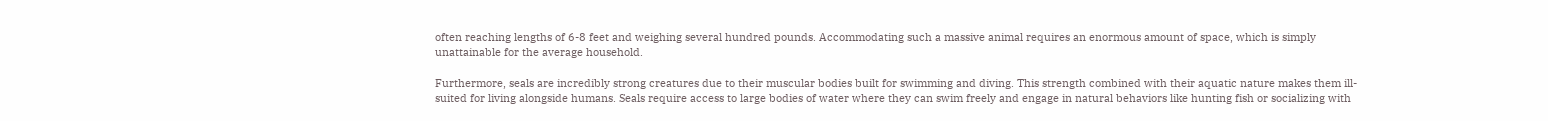often reaching lengths of 6-8 feet and weighing several hundred pounds. Accommodating such a massive animal requires an enormous amount of space, which is simply unattainable for the average household.

Furthermore, seals are incredibly strong creatures due to their muscular bodies built for swimming and diving. This strength combined with their aquatic nature makes them ill-suited for living alongside humans. Seals require access to large bodies of water where they can swim freely and engage in natural behaviors like hunting fish or socializing with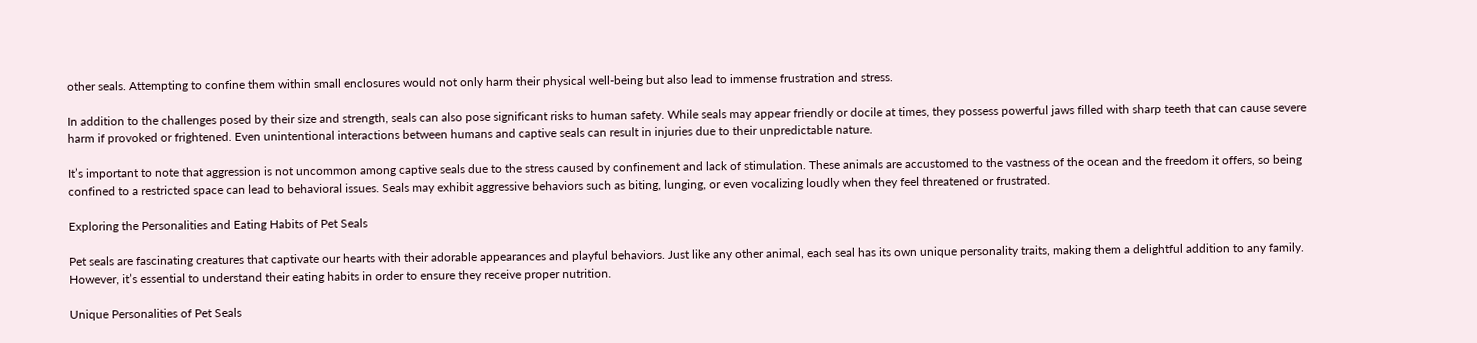other seals. Attempting to confine them within small enclosures would not only harm their physical well-being but also lead to immense frustration and stress.

In addition to the challenges posed by their size and strength, seals can also pose significant risks to human safety. While seals may appear friendly or docile at times, they possess powerful jaws filled with sharp teeth that can cause severe harm if provoked or frightened. Even unintentional interactions between humans and captive seals can result in injuries due to their unpredictable nature.

It’s important to note that aggression is not uncommon among captive seals due to the stress caused by confinement and lack of stimulation. These animals are accustomed to the vastness of the ocean and the freedom it offers, so being confined to a restricted space can lead to behavioral issues. Seals may exhibit aggressive behaviors such as biting, lunging, or even vocalizing loudly when they feel threatened or frustrated.

Exploring the Personalities and Eating Habits of Pet Seals

Pet seals are fascinating creatures that captivate our hearts with their adorable appearances and playful behaviors. Just like any other animal, each seal has its own unique personality traits, making them a delightful addition to any family. However, it’s essential to understand their eating habits in order to ensure they receive proper nutrition.

Unique Personalities of Pet Seals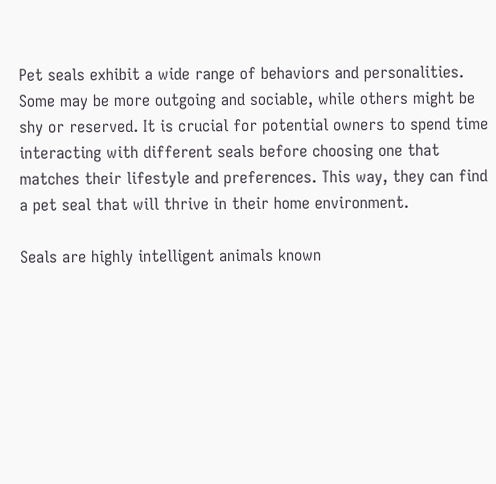Pet seals exhibit a wide range of behaviors and personalities. Some may be more outgoing and sociable, while others might be shy or reserved. It is crucial for potential owners to spend time interacting with different seals before choosing one that matches their lifestyle and preferences. This way, they can find a pet seal that will thrive in their home environment.

Seals are highly intelligent animals known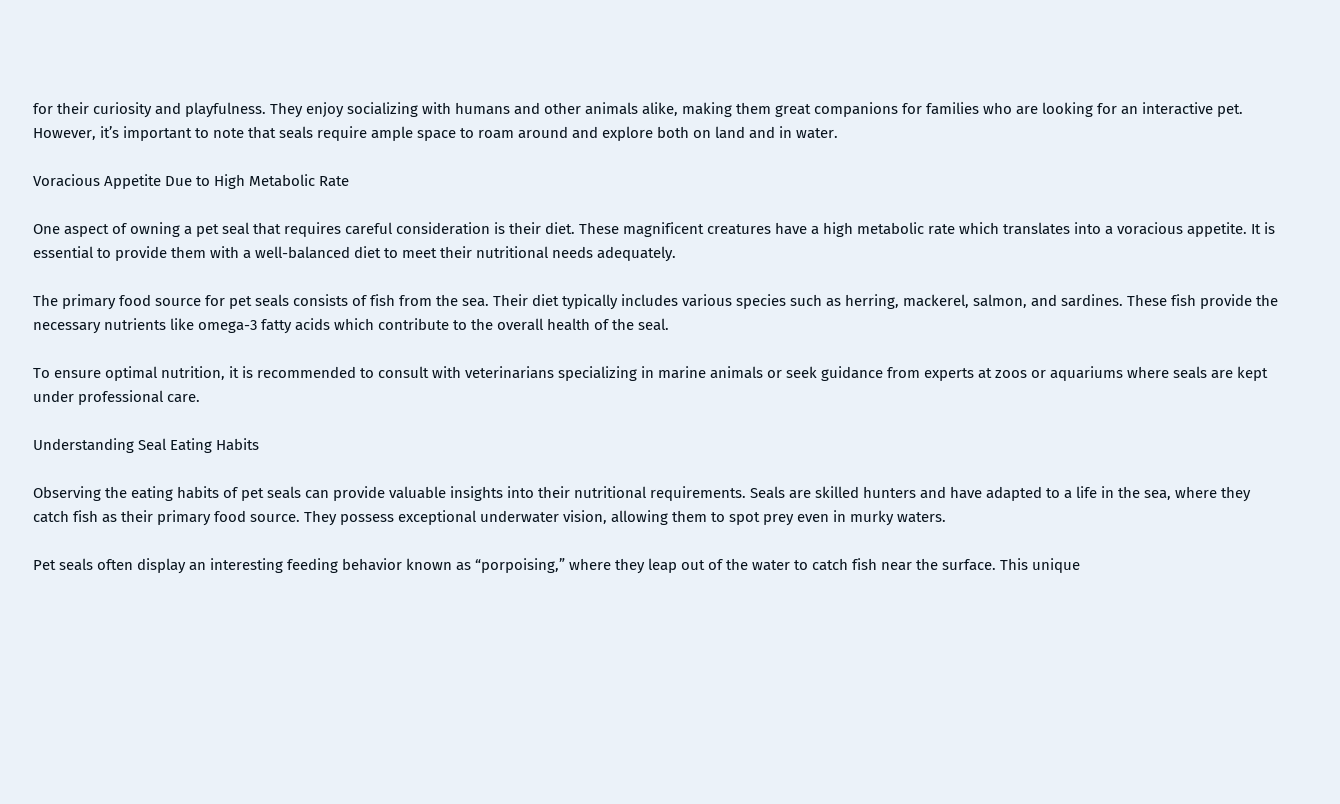for their curiosity and playfulness. They enjoy socializing with humans and other animals alike, making them great companions for families who are looking for an interactive pet. However, it’s important to note that seals require ample space to roam around and explore both on land and in water.

Voracious Appetite Due to High Metabolic Rate

One aspect of owning a pet seal that requires careful consideration is their diet. These magnificent creatures have a high metabolic rate which translates into a voracious appetite. It is essential to provide them with a well-balanced diet to meet their nutritional needs adequately.

The primary food source for pet seals consists of fish from the sea. Their diet typically includes various species such as herring, mackerel, salmon, and sardines. These fish provide the necessary nutrients like omega-3 fatty acids which contribute to the overall health of the seal.

To ensure optimal nutrition, it is recommended to consult with veterinarians specializing in marine animals or seek guidance from experts at zoos or aquariums where seals are kept under professional care.

Understanding Seal Eating Habits

Observing the eating habits of pet seals can provide valuable insights into their nutritional requirements. Seals are skilled hunters and have adapted to a life in the sea, where they catch fish as their primary food source. They possess exceptional underwater vision, allowing them to spot prey even in murky waters.

Pet seals often display an interesting feeding behavior known as “porpoising,” where they leap out of the water to catch fish near the surface. This unique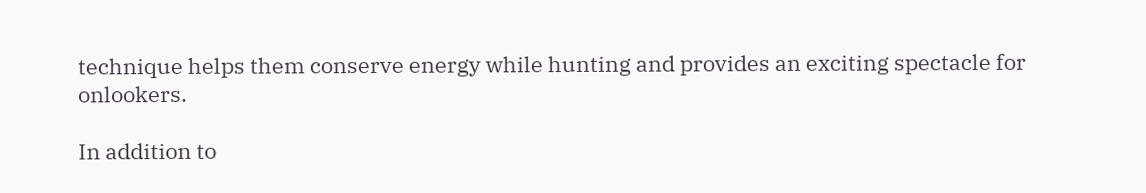technique helps them conserve energy while hunting and provides an exciting spectacle for onlookers.

In addition to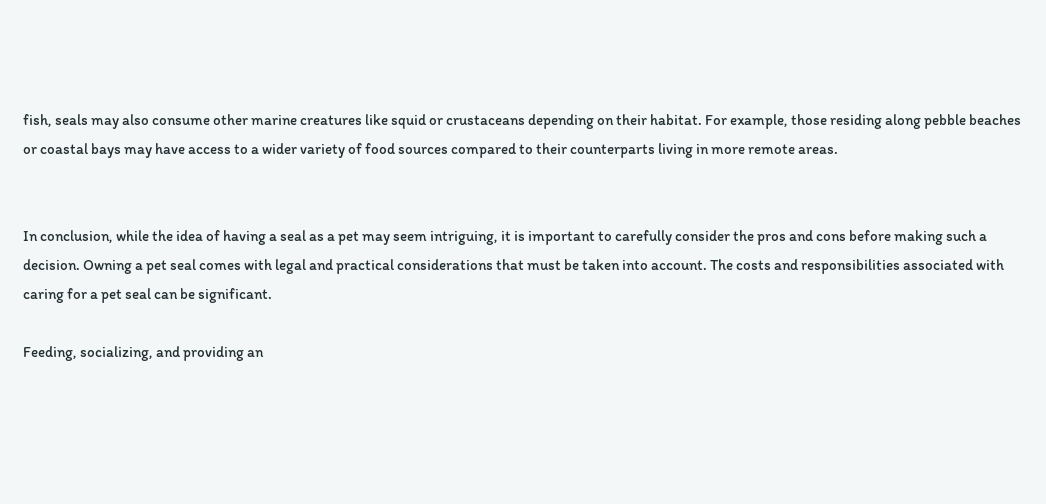fish, seals may also consume other marine creatures like squid or crustaceans depending on their habitat. For example, those residing along pebble beaches or coastal bays may have access to a wider variety of food sources compared to their counterparts living in more remote areas.


In conclusion, while the idea of having a seal as a pet may seem intriguing, it is important to carefully consider the pros and cons before making such a decision. Owning a pet seal comes with legal and practical considerations that must be taken into account. The costs and responsibilities associated with caring for a pet seal can be significant.

Feeding, socializing, and providing an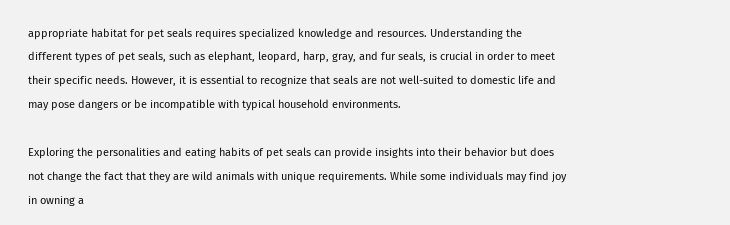appropriate habitat for pet seals requires specialized knowledge and resources. Understanding the different types of pet seals, such as elephant, leopard, harp, gray, and fur seals, is crucial in order to meet their specific needs. However, it is essential to recognize that seals are not well-suited to domestic life and may pose dangers or be incompatible with typical household environments.

Exploring the personalities and eating habits of pet seals can provide insights into their behavior but does not change the fact that they are wild animals with unique requirements. While some individuals may find joy in owning a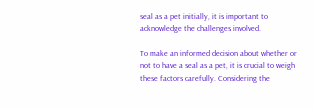seal as a pet initially, it is important to acknowledge the challenges involved.

To make an informed decision about whether or not to have a seal as a pet, it is crucial to weigh these factors carefully. Considering the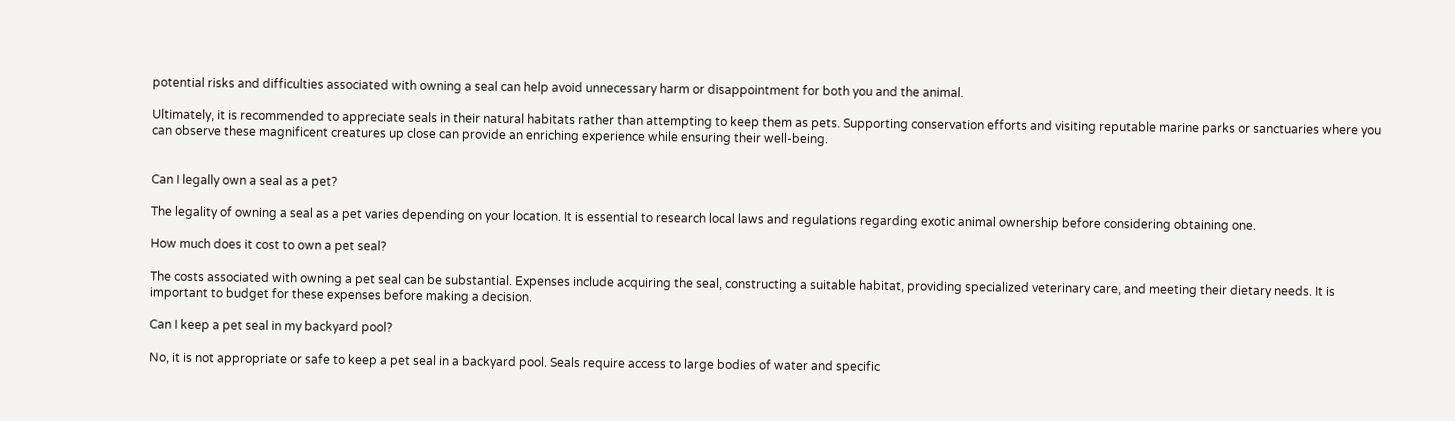potential risks and difficulties associated with owning a seal can help avoid unnecessary harm or disappointment for both you and the animal.

Ultimately, it is recommended to appreciate seals in their natural habitats rather than attempting to keep them as pets. Supporting conservation efforts and visiting reputable marine parks or sanctuaries where you can observe these magnificent creatures up close can provide an enriching experience while ensuring their well-being.


Can I legally own a seal as a pet?

The legality of owning a seal as a pet varies depending on your location. It is essential to research local laws and regulations regarding exotic animal ownership before considering obtaining one.

How much does it cost to own a pet seal?

The costs associated with owning a pet seal can be substantial. Expenses include acquiring the seal, constructing a suitable habitat, providing specialized veterinary care, and meeting their dietary needs. It is important to budget for these expenses before making a decision.

Can I keep a pet seal in my backyard pool?

No, it is not appropriate or safe to keep a pet seal in a backyard pool. Seals require access to large bodies of water and specific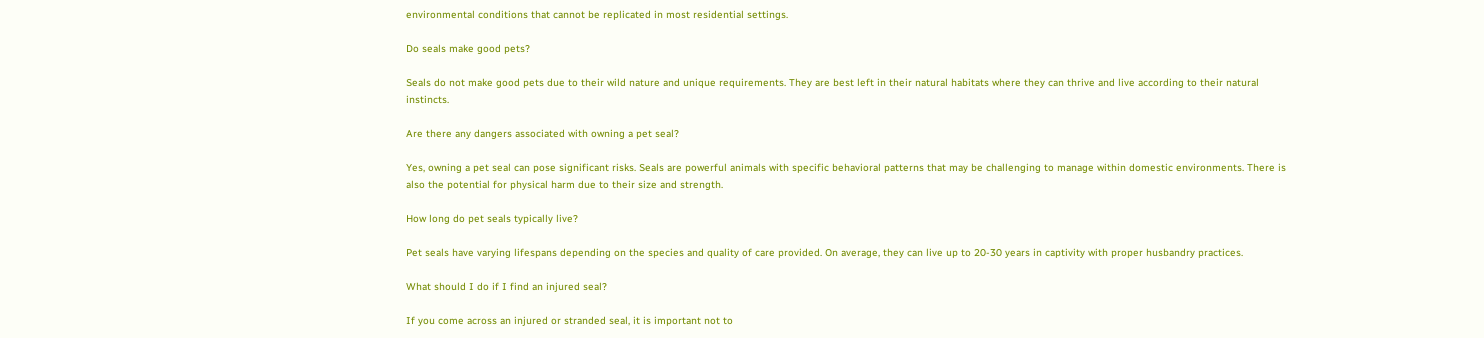environmental conditions that cannot be replicated in most residential settings.

Do seals make good pets?

Seals do not make good pets due to their wild nature and unique requirements. They are best left in their natural habitats where they can thrive and live according to their natural instincts.

Are there any dangers associated with owning a pet seal?

Yes, owning a pet seal can pose significant risks. Seals are powerful animals with specific behavioral patterns that may be challenging to manage within domestic environments. There is also the potential for physical harm due to their size and strength.

How long do pet seals typically live?

Pet seals have varying lifespans depending on the species and quality of care provided. On average, they can live up to 20-30 years in captivity with proper husbandry practices.

What should I do if I find an injured seal?

If you come across an injured or stranded seal, it is important not to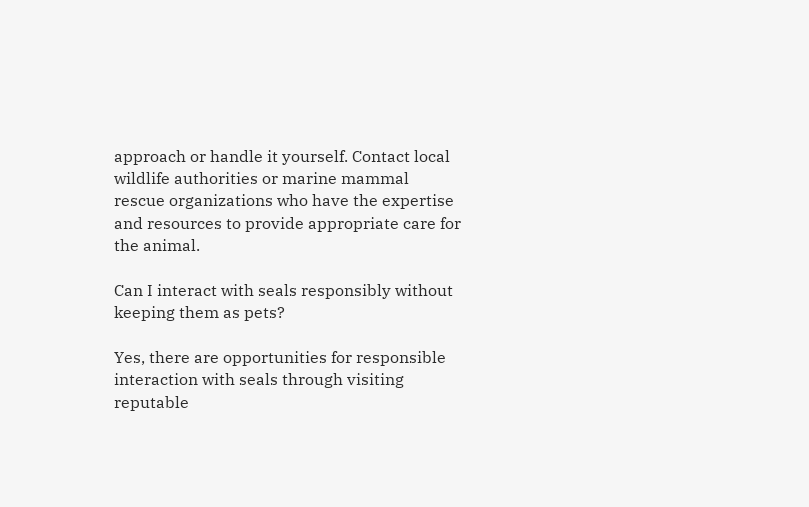approach or handle it yourself. Contact local wildlife authorities or marine mammal rescue organizations who have the expertise and resources to provide appropriate care for the animal.

Can I interact with seals responsibly without keeping them as pets?

Yes, there are opportunities for responsible interaction with seals through visiting reputable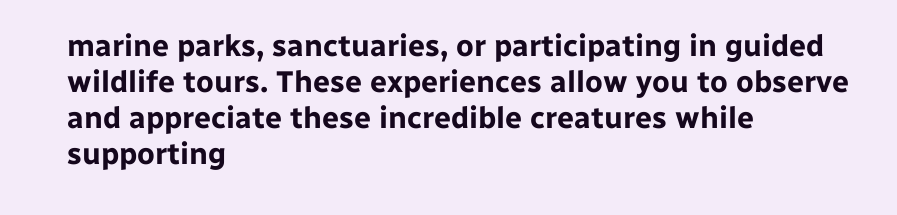marine parks, sanctuaries, or participating in guided wildlife tours. These experiences allow you to observe and appreciate these incredible creatures while supporting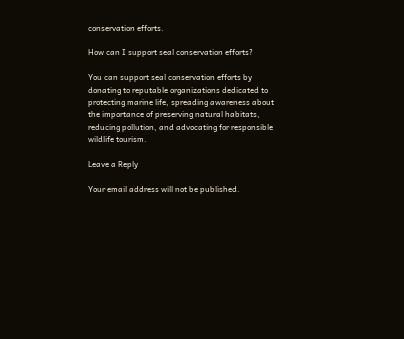conservation efforts.

How can I support seal conservation efforts?

You can support seal conservation efforts by donating to reputable organizations dedicated to protecting marine life, spreading awareness about the importance of preserving natural habitats, reducing pollution, and advocating for responsible wildlife tourism.

Leave a Reply

Your email address will not be published.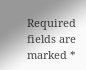Required fields are marked *